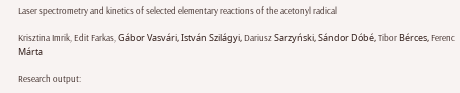Laser spectrometry and kinetics of selected elementary reactions of the acetonyl radical

Krisztina Imrik, Edit Farkas, Gábor Vasvári, István Szilágyi, Dariusz Sarzyński, Sándor Dóbé, Tibor Bérces, Ferenc Márta

Research output: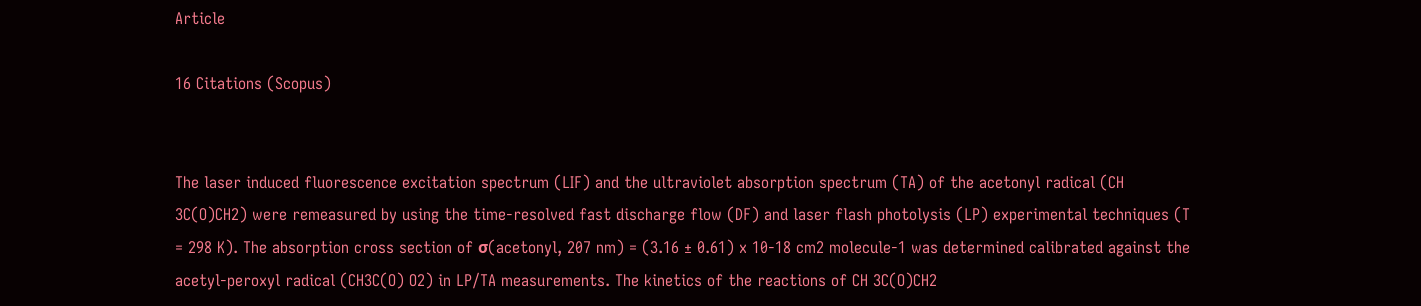Article

16 Citations (Scopus)


The laser induced fluorescence excitation spectrum (LIF) and the ultraviolet absorption spectrum (TA) of the acetonyl radical (CH 3C(O)CH2) were remeasured by using the time-resolved fast discharge flow (DF) and laser flash photolysis (LP) experimental techniques (T = 298 K). The absorption cross section of σ(acetonyl, 207 nm) = (3.16 ± 0.61) x 10-18 cm2 molecule-1 was determined calibrated against the acetyl-peroxyl radical (CH3C(O) O2) in LP/TA measurements. The kinetics of the reactions of CH 3C(O)CH2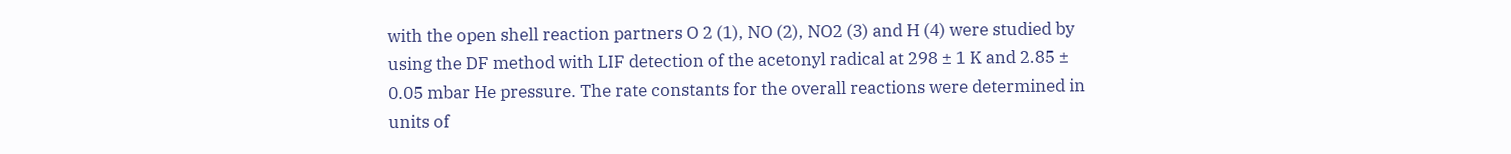with the open shell reaction partners O 2 (1), NO (2), NO2 (3) and H (4) were studied by using the DF method with LIF detection of the acetonyl radical at 298 ± 1 K and 2.85 ± 0.05 mbar He pressure. The rate constants for the overall reactions were determined in units of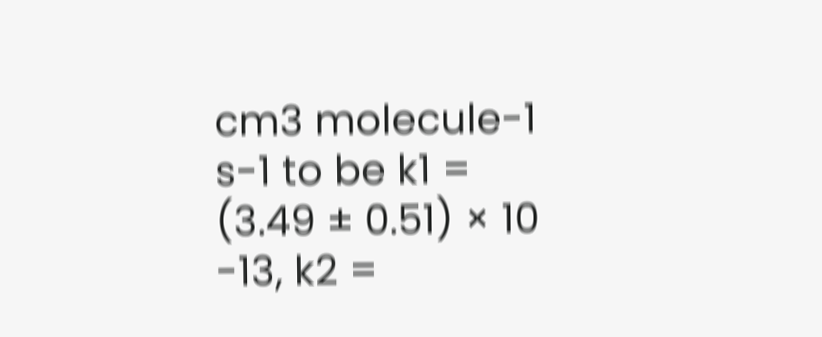cm3 molecule-1 s-1 to be k1 = (3.49 ± 0.51) × 10 -13, k2 =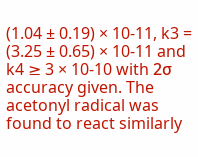(1.04 ± 0.19) × 10-11, k3 = (3.25 ± 0.65) × 10-11 and k4 ≥ 3 × 10-10 with 2σ accuracy given. The acetonyl radical was found to react similarly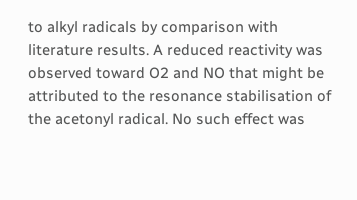to alkyl radicals by comparison with literature results. A reduced reactivity was observed toward O2 and NO that might be attributed to the resonance stabilisation of the acetonyl radical. No such effect was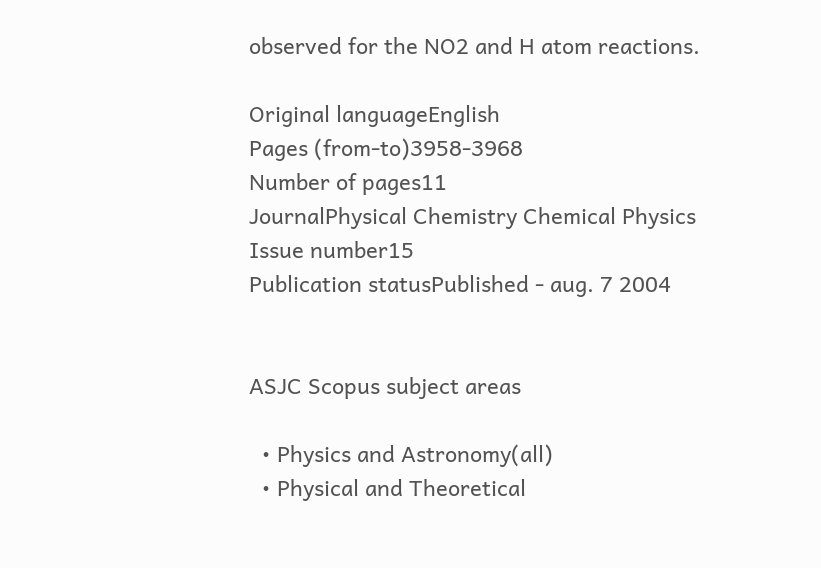observed for the NO2 and H atom reactions.

Original languageEnglish
Pages (from-to)3958-3968
Number of pages11
JournalPhysical Chemistry Chemical Physics
Issue number15
Publication statusPublished - aug. 7 2004


ASJC Scopus subject areas

  • Physics and Astronomy(all)
  • Physical and Theoretical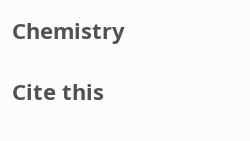Chemistry

Cite this